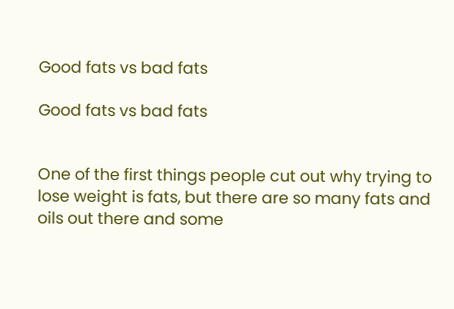Good fats vs bad fats

Good fats vs bad fats


One of the first things people cut out why trying to lose weight is fats, but there are so many fats and oils out there and some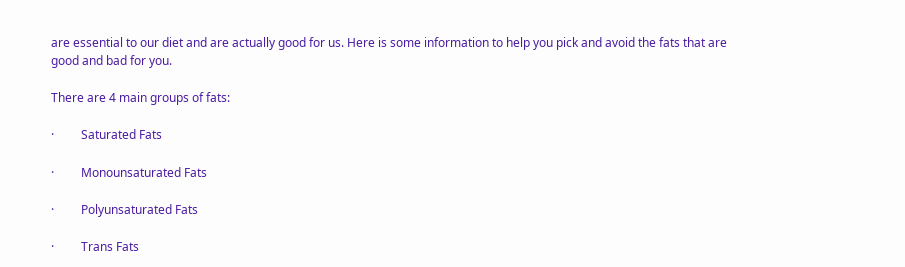are essential to our diet and are actually good for us. Here is some information to help you pick and avoid the fats that are good and bad for you.

There are 4 main groups of fats:

·         Saturated Fats

·         Monounsaturated Fats

·         Polyunsaturated Fats

·         Trans Fats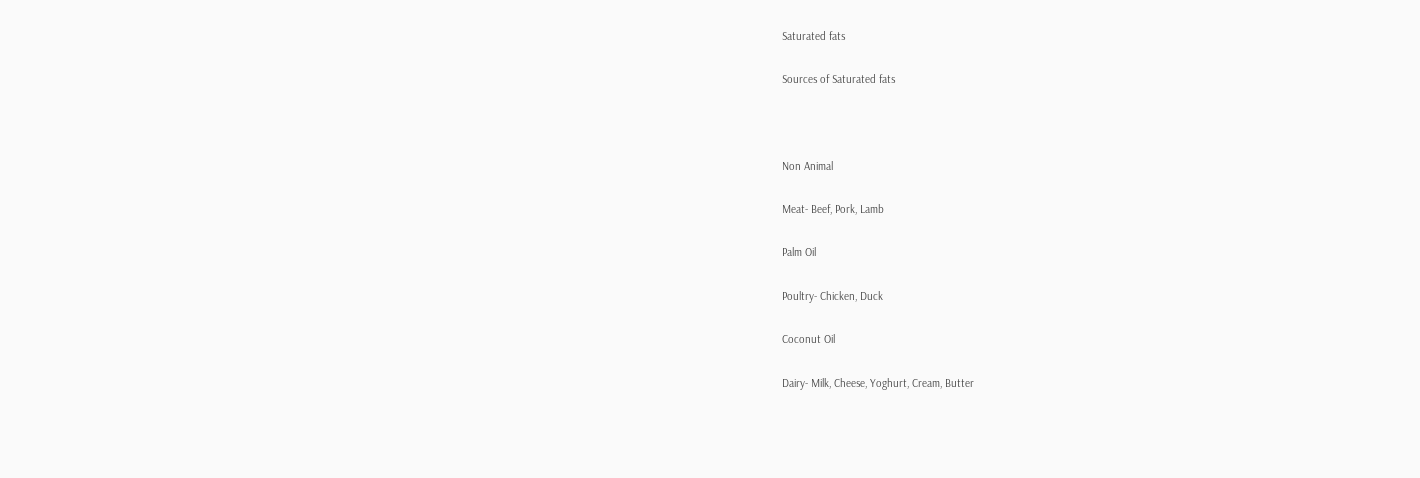Saturated fats

Sources of Saturated fats



Non Animal

Meat- Beef, Pork, Lamb

Palm Oil

Poultry- Chicken, Duck

Coconut Oil

Dairy- Milk, Cheese, Yoghurt, Cream, Butter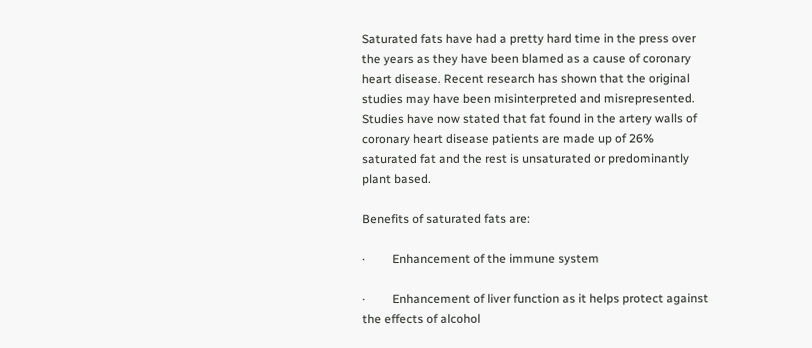Saturated fats have had a pretty hard time in the press over the years as they have been blamed as a cause of coronary heart disease. Recent research has shown that the original studies may have been misinterpreted and misrepresented. Studies have now stated that fat found in the artery walls of coronary heart disease patients are made up of 26% saturated fat and the rest is unsaturated or predominantly plant based.

Benefits of saturated fats are:

·         Enhancement of the immune system

·         Enhancement of liver function as it helps protect against the effects of alcohol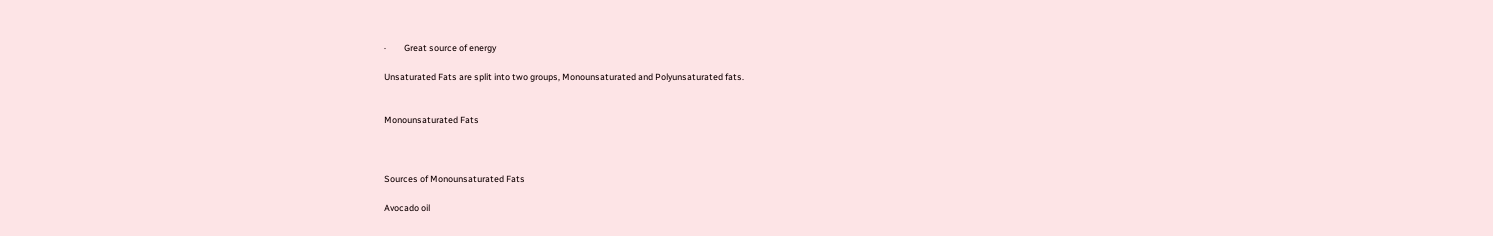·         Great source of energy

Unsaturated Fats are split into two groups, Monounsaturated and Polyunsaturated fats.


Monounsaturated Fats



Sources of Monounsaturated Fats

Avocado oil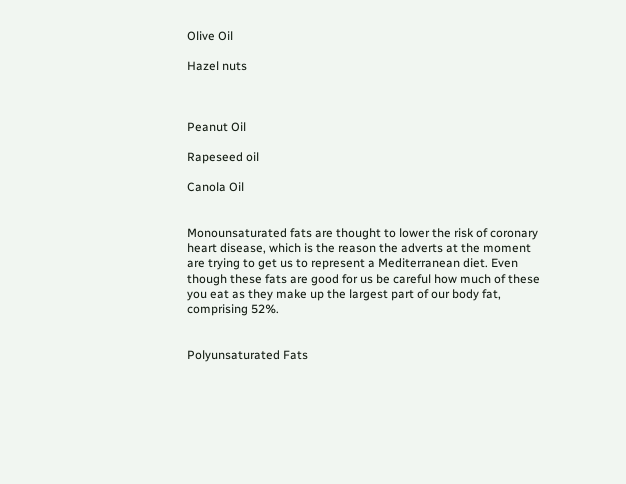Olive Oil

Hazel nuts



Peanut Oil

Rapeseed oil

Canola Oil


Monounsaturated fats are thought to lower the risk of coronary heart disease, which is the reason the adverts at the moment are trying to get us to represent a Mediterranean diet. Even though these fats are good for us be careful how much of these you eat as they make up the largest part of our body fat, comprising 52%.


Polyunsaturated Fats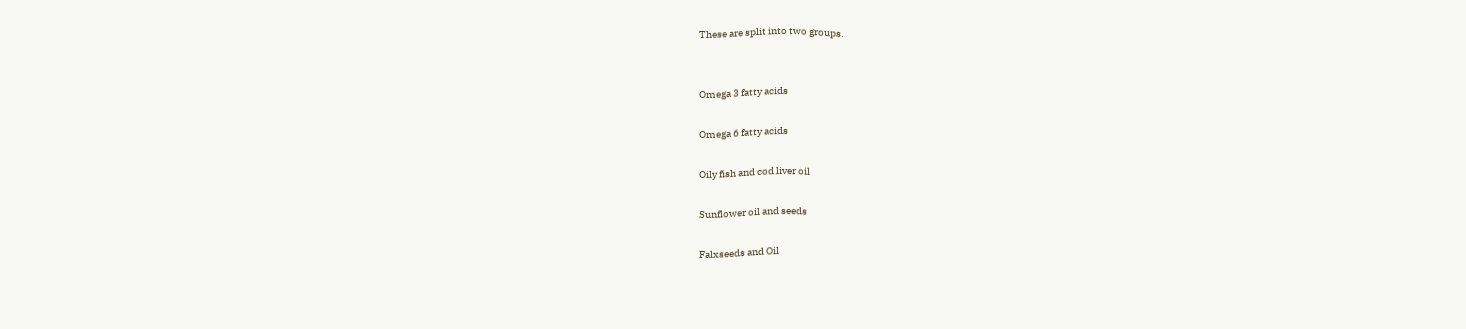These are split into two groups.


Omega 3 fatty acids

Omega 6 fatty acids

Oily fish and cod liver oil

Sunflower oil and seeds

Falxseeds and Oil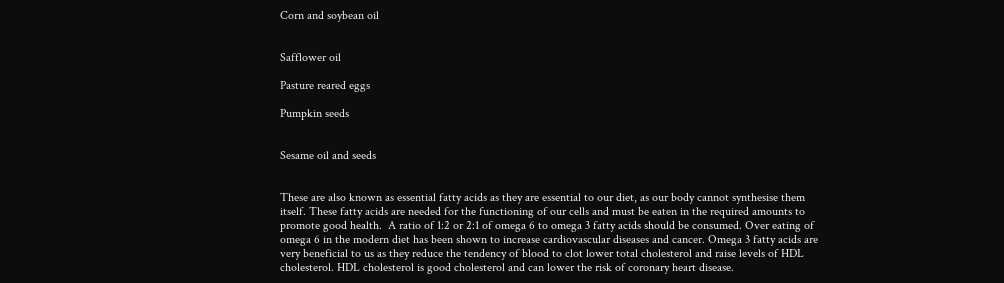Corn and soybean oil


Safflower oil

Pasture reared eggs

Pumpkin seeds


Sesame oil and seeds


These are also known as essential fatty acids as they are essential to our diet, as our body cannot synthesise them itself. These fatty acids are needed for the functioning of our cells and must be eaten in the required amounts to promote good health.  A ratio of 1:2 or 2:1 of omega 6 to omega 3 fatty acids should be consumed. Over eating of omega 6 in the modern diet has been shown to increase cardiovascular diseases and cancer. Omega 3 fatty acids are very beneficial to us as they reduce the tendency of blood to clot lower total cholesterol and raise levels of HDL cholesterol. HDL cholesterol is good cholesterol and can lower the risk of coronary heart disease.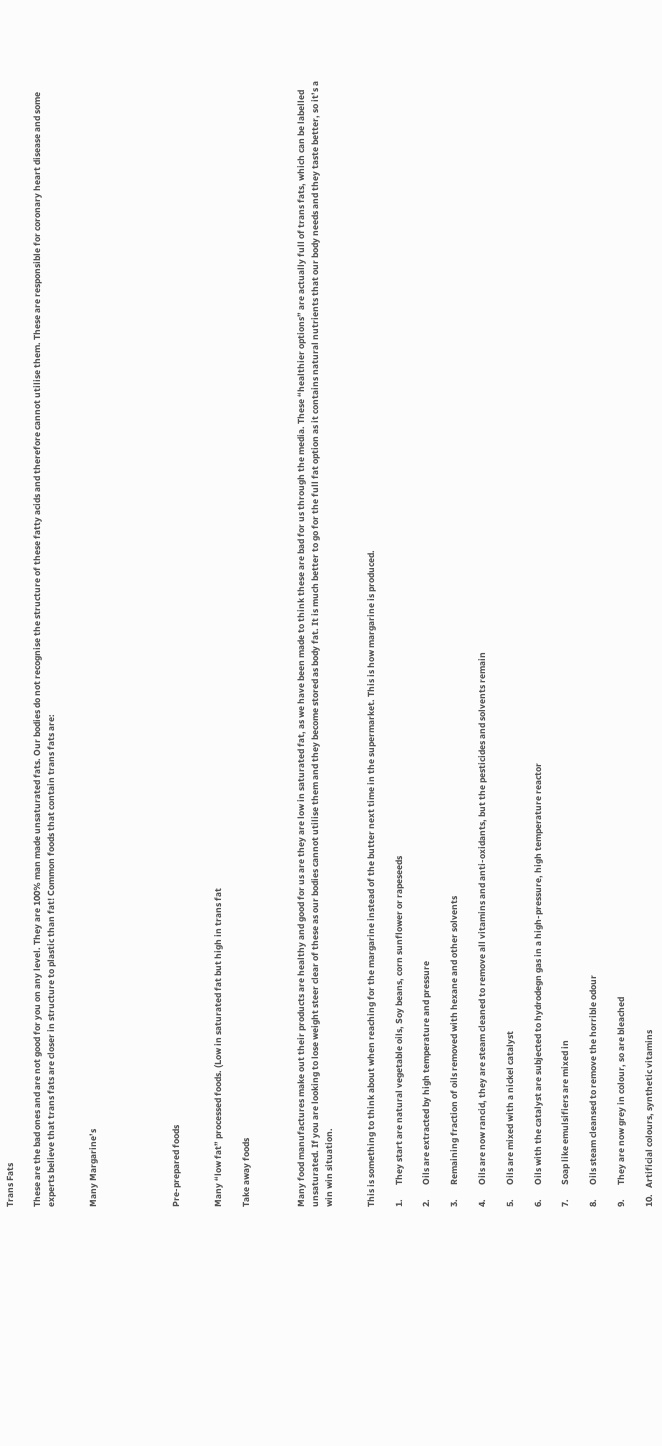Trans Fats

These are the bad ones and are not good for you on any level. They are 100% man made unsaturated fats. Our bodies do not recognise the structure of these fatty acids and therefore cannot utilise them. These are responsible for coronary heart disease and some experts believe that trans fats are closer in structure to plastic than fat! Common foods that contain trans fats are:


Many Margarine’s





Pre-prepared foods


Many “low fat” processed foods. (Low in saturated fat but high in trans fat

Take away foods



Many food manufactures make out their products are healthy and good for us are they are low in saturated fat, as we have been made to think these are bad for us through the media. These “healthier options” are actually full of trans fats, which can be labelled unsaturated. If you are looking to lose weight steer clear of these as our bodies cannot utilise them and they become stored as body fat. It is much better to go for the full fat option as it contains natural nutrients that our body needs and they taste better, so it’s a win win situation.


This is something to think about when reaching for the margarine instead of the butter next time in the supermarket. This is how margarine is produced.

1.       They start are natural vegetable oils, Soy beans, corn sunflower or rapeseeds

2.       Oils are extracted by high temperature and pressure

3.       Remaining fraction of oils removed with hexane and other solvents

4.       Oils are now rancid, they are steam cleaned to remove all vitamins and anti-oxidants, but the pesticides and solvents remain

5.       Oils are mixed with a nickel catalyst

6.       Oils with the catalyst are subjected to hydrodegn gas in a high-pressure, high temperature reactor

7.       Soap like emulsifiers are mixed in

8.       Oils steam cleansed to remove the horrible odour

9.       They are now grey in colour, so are bleached

10.   Artificial colours, synthetic vitamins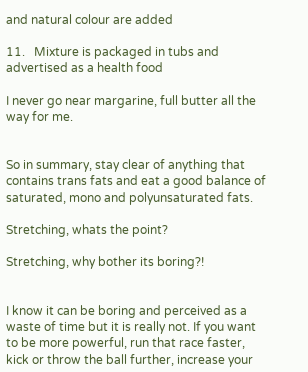and natural colour are added

11.   Mixture is packaged in tubs and advertised as a health food

I never go near margarine, full butter all the way for me.


So in summary, stay clear of anything that contains trans fats and eat a good balance of saturated, mono and polyunsaturated fats.

Stretching, whats the point?

Stretching, why bother its boring?!


I know it can be boring and perceived as a waste of time but it is really not. If you want to be more powerful, run that race faster, kick or throw the ball further, increase your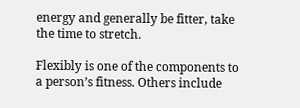energy and generally be fitter, take the time to stretch.

Flexibly is one of the components to a person’s fitness. Others include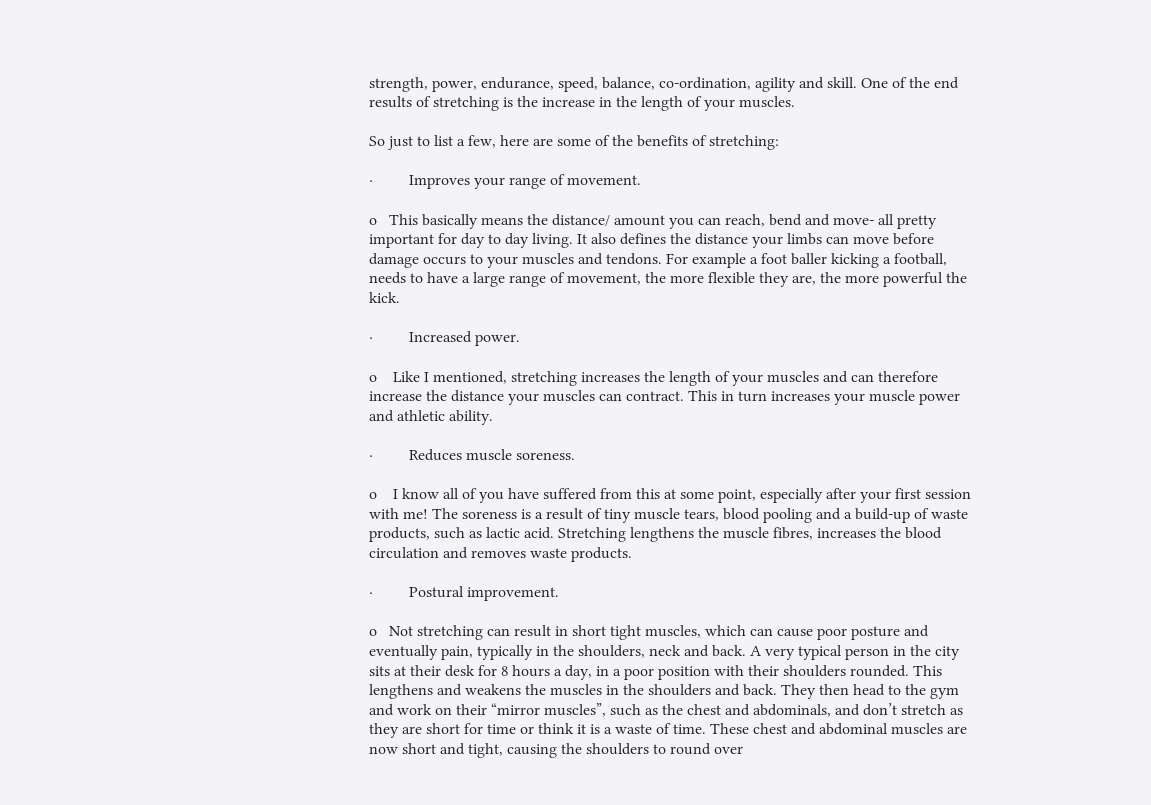strength, power, endurance, speed, balance, co-ordination, agility and skill. One of the end results of stretching is the increase in the length of your muscles.

So just to list a few, here are some of the benefits of stretching:

·         Improves your range of movement.

o   This basically means the distance/ amount you can reach, bend and move- all pretty important for day to day living. It also defines the distance your limbs can move before damage occurs to your muscles and tendons. For example a foot baller kicking a football, needs to have a large range of movement, the more flexible they are, the more powerful the kick.

·         Increased power.

o    Like I mentioned, stretching increases the length of your muscles and can therefore increase the distance your muscles can contract. This in turn increases your muscle power and athletic ability.

·         Reduces muscle soreness.

o    I know all of you have suffered from this at some point, especially after your first session with me! The soreness is a result of tiny muscle tears, blood pooling and a build-up of waste products, such as lactic acid. Stretching lengthens the muscle fibres, increases the blood circulation and removes waste products.

·         Postural improvement.

o   Not stretching can result in short tight muscles, which can cause poor posture and eventually pain, typically in the shoulders, neck and back. A very typical person in the city sits at their desk for 8 hours a day, in a poor position with their shoulders rounded. This lengthens and weakens the muscles in the shoulders and back. They then head to the gym and work on their “mirror muscles”, such as the chest and abdominals, and don’t stretch as they are short for time or think it is a waste of time. These chest and abdominal muscles are now short and tight, causing the shoulders to round over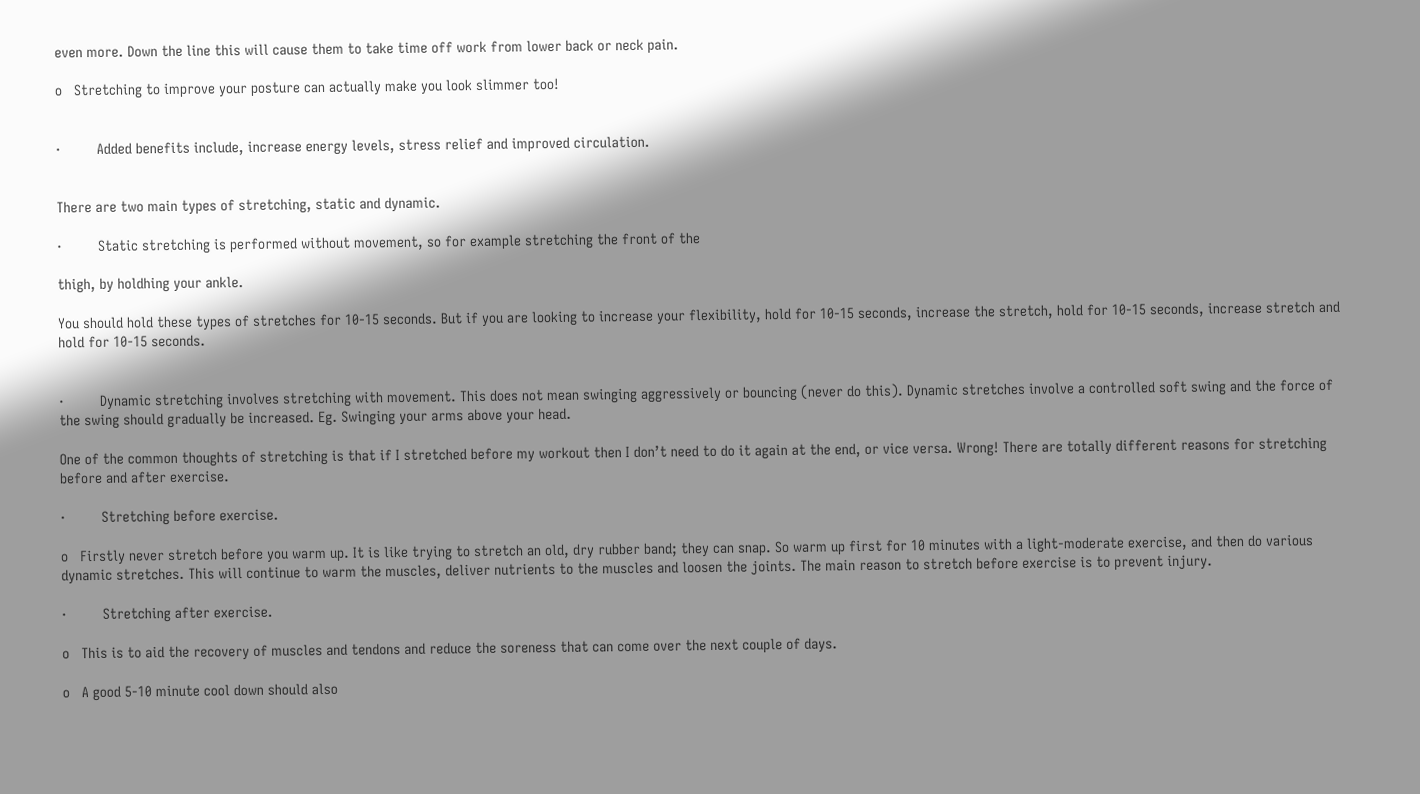even more. Down the line this will cause them to take time off work from lower back or neck pain.

o   Stretching to improve your posture can actually make you look slimmer too!


·         Added benefits include, increase energy levels, stress relief and improved circulation.


There are two main types of stretching, static and dynamic.

·         Static stretching is performed without movement, so for example stretching the front of the

thigh, by holdhing your ankle.

You should hold these types of stretches for 10-15 seconds. But if you are looking to increase your flexibility, hold for 10-15 seconds, increase the stretch, hold for 10-15 seconds, increase stretch and hold for 10-15 seconds.


·         Dynamic stretching involves stretching with movement. This does not mean swinging aggressively or bouncing (never do this). Dynamic stretches involve a controlled soft swing and the force of the swing should gradually be increased. Eg. Swinging your arms above your head.

One of the common thoughts of stretching is that if I stretched before my workout then I don’t need to do it again at the end, or vice versa. Wrong! There are totally different reasons for stretching before and after exercise.

·         Stretching before exercise.

o   Firstly never stretch before you warm up. It is like trying to stretch an old, dry rubber band; they can snap. So warm up first for 10 minutes with a light-moderate exercise, and then do various dynamic stretches. This will continue to warm the muscles, deliver nutrients to the muscles and loosen the joints. The main reason to stretch before exercise is to prevent injury.

·         Stretching after exercise.

o   This is to aid the recovery of muscles and tendons and reduce the soreness that can come over the next couple of days.

o   A good 5-10 minute cool down should also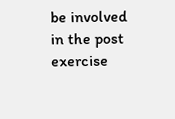be involved in the post exercise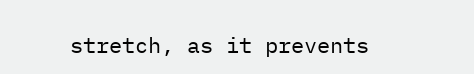stretch, as it prevents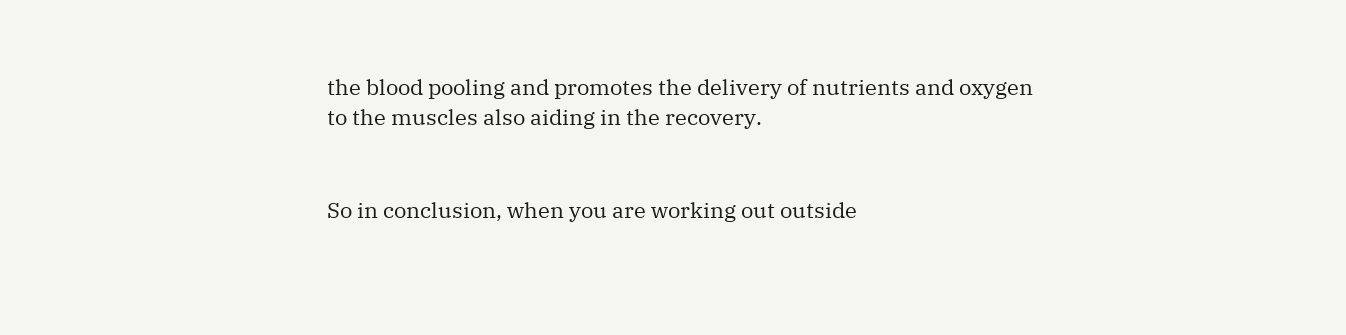the blood pooling and promotes the delivery of nutrients and oxygen to the muscles also aiding in the recovery.


So in conclusion, when you are working out outside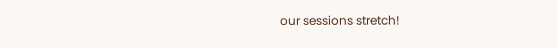our sessions stretch!